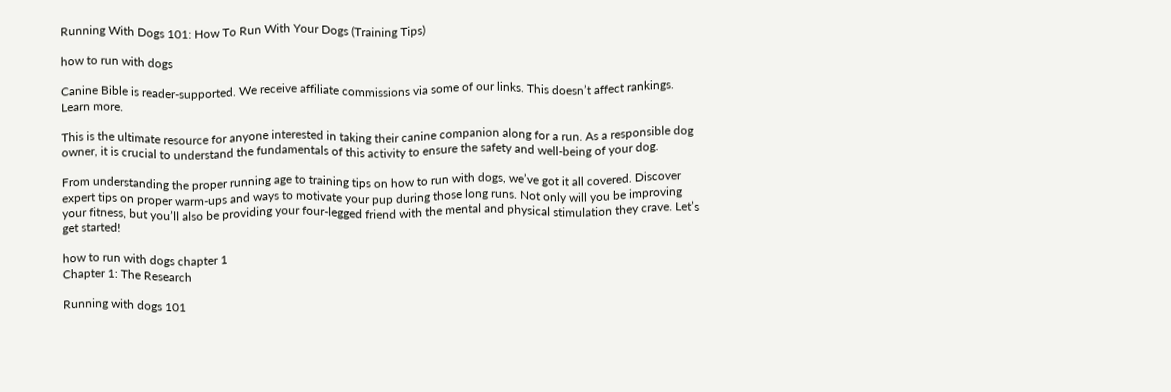Running With Dogs 101: How To Run With Your Dogs (Training Tips)

how to run with dogs

Canine Bible is reader-supported. We receive affiliate commissions via some of our links. This doesn’t affect rankings. Learn more.

This is the ultimate resource for anyone interested in taking their canine companion along for a run. As a responsible dog owner, it is crucial to understand the fundamentals of this activity to ensure the safety and well-being of your dog.

From understanding the proper running age to training tips on how to run with dogs, we’ve got it all covered. Discover expert tips on proper warm-ups and ways to motivate your pup during those long runs. Not only will you be improving your fitness, but you’ll also be providing your four-legged friend with the mental and physical stimulation they crave. Let’s get started!

how to run with dogs chapter 1
Chapter 1: The Research

Running with dogs 101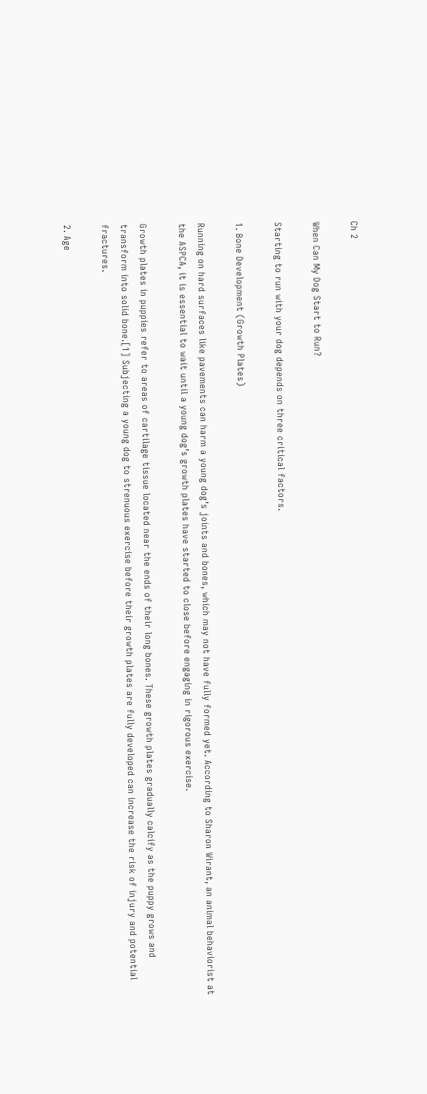Ch 2

When Can My Dog Start to Run?

Starting to run with your dog depends on three critical factors.

1. Bone Development (Growth Plates)

Running on hard surfaces like pavements can harm a young dog’s joints and bones, which may not have fully formed yet. According to Sharon Wirant, an animal behaviorist at the ASPCA, it is essential to wait until a young dog’s growth plates have started to close before engaging in rigorous exercise.

Growth plates in puppies refer to areas of cartilage tissue located near the ends of their long bones. These growth plates gradually calcify as the puppy grows and transform into solid bone.[1] Subjecting a young dog to strenuous exercise before their growth plates are fully developed can increase the risk of injury and potential fractures.

2. Age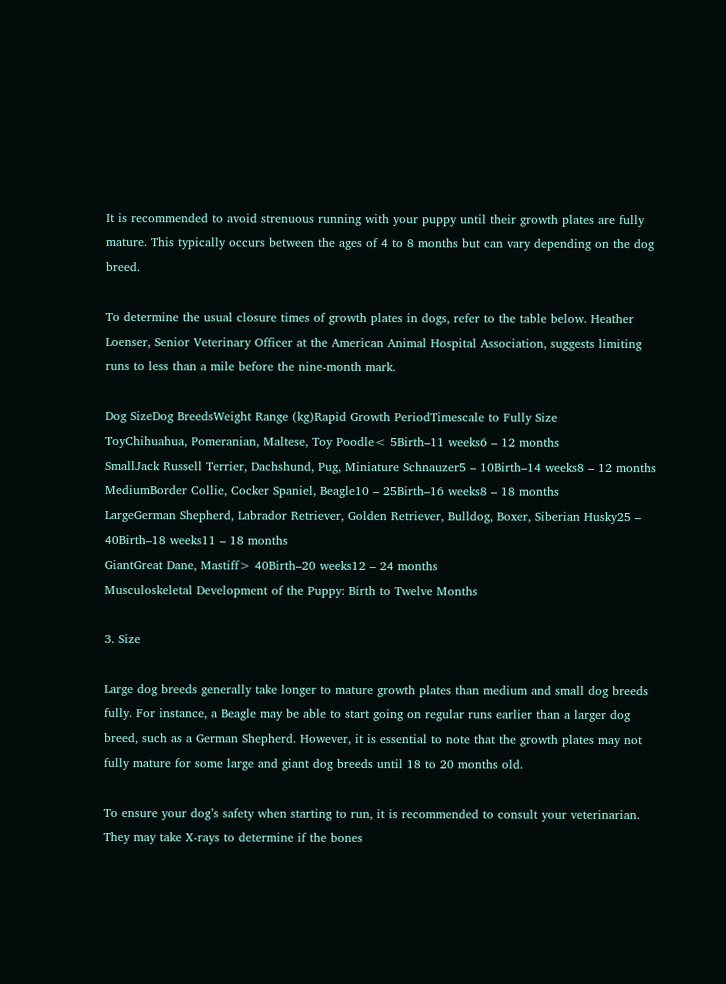It is recommended to avoid strenuous running with your puppy until their growth plates are fully mature. This typically occurs between the ages of 4 to 8 months but can vary depending on the dog breed.

To determine the usual closure times of growth plates in dogs, refer to the table below. Heather Loenser, Senior Veterinary Officer at the American Animal Hospital Association, suggests limiting runs to less than a mile before the nine-month mark.

Dog SizeDog BreedsWeight Range (kg)Rapid Growth PeriodTimescale to Fully Size
ToyChihuahua, Pomeranian, Maltese, Toy Poodle< 5Birth–11 weeks6 – 12 months
SmallJack Russell Terrier, Dachshund, Pug, Miniature Schnauzer5 – 10Birth–14 weeks8 – 12 months
MediumBorder Collie, Cocker Spaniel, Beagle10 – 25Birth–16 weeks8 – 18 months
LargeGerman Shepherd, Labrador Retriever, Golden Retriever, Bulldog, Boxer, Siberian Husky25 – 40Birth–18 weeks11 – 18 months
GiantGreat Dane, Mastiff> 40Birth–20 weeks12 – 24 months
Musculoskeletal Development of the Puppy: Birth to Twelve Months

3. Size

Large dog breeds generally take longer to mature growth plates than medium and small dog breeds fully. For instance, a Beagle may be able to start going on regular runs earlier than a larger dog breed, such as a German Shepherd. However, it is essential to note that the growth plates may not fully mature for some large and giant dog breeds until 18 to 20 months old.

To ensure your dog’s safety when starting to run, it is recommended to consult your veterinarian. They may take X-rays to determine if the bones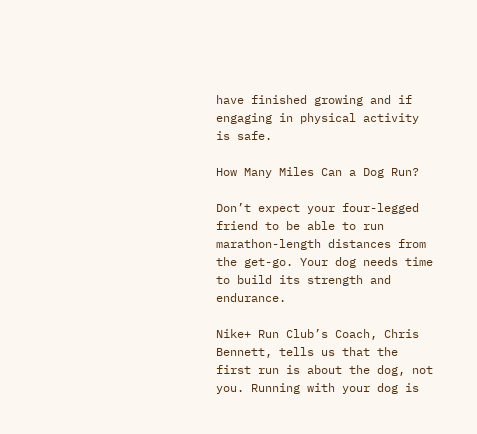have finished growing and if engaging in physical activity is safe.

How Many Miles Can a Dog Run?

Don’t expect your four-legged friend to be able to run marathon-length distances from the get-go. Your dog needs time to build its strength and endurance.

Nike+ Run Club’s Coach, Chris Bennett, tells us that the first run is about the dog, not you. Running with your dog is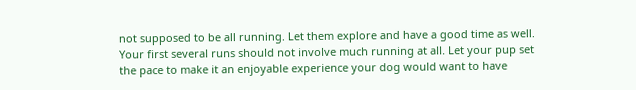not supposed to be all running. Let them explore and have a good time as well. Your first several runs should not involve much running at all. Let your pup set the pace to make it an enjoyable experience your dog would want to have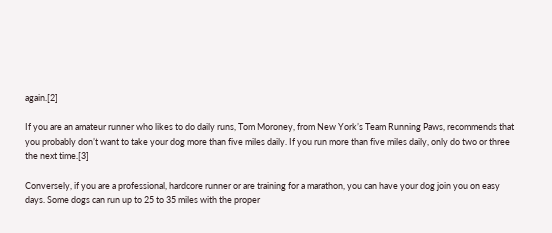again.[2]

If you are an amateur runner who likes to do daily runs, Tom Moroney, from New York’s Team Running Paws, recommends that you probably don’t want to take your dog more than five miles daily. If you run more than five miles daily, only do two or three the next time.[3]

Conversely, if you are a professional, hardcore runner or are training for a marathon, you can have your dog join you on easy days. Some dogs can run up to 25 to 35 miles with the proper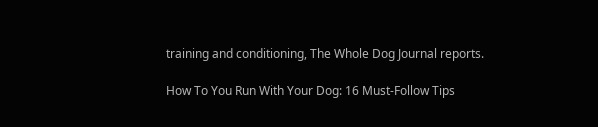training and conditioning, The Whole Dog Journal reports.

How To You Run With Your Dog: 16 Must-Follow Tips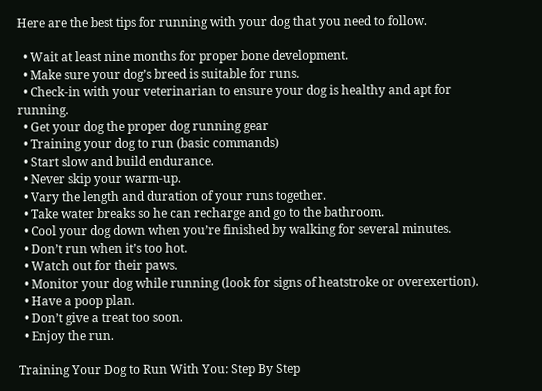Here are the best tips for running with your dog that you need to follow.

  • Wait at least nine months for proper bone development.
  • Make sure your dog’s breed is suitable for runs.
  • Check-in with your veterinarian to ensure your dog is healthy and apt for running.
  • Get your dog the proper dog running gear
  • Training your dog to run (basic commands)
  • Start slow and build endurance.
  • Never skip your warm-up.
  • Vary the length and duration of your runs together.
  • Take water breaks so he can recharge and go to the bathroom.
  • Cool your dog down when you’re finished by walking for several minutes.
  • Don’t run when it’s too hot.
  • Watch out for their paws.
  • Monitor your dog while running (look for signs of heatstroke or overexertion).
  • Have a poop plan.
  • Don’t give a treat too soon.
  • Enjoy the run.

Training Your Dog to Run With You: Step By Step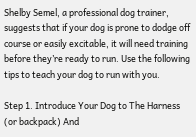Shelby Semel, a professional dog trainer, suggests that if your dog is prone to dodge off course or easily excitable, it will need training before they’re ready to run. Use the following tips to teach your dog to run with you.

Step 1. Introduce Your Dog to The Harness (or backpack) And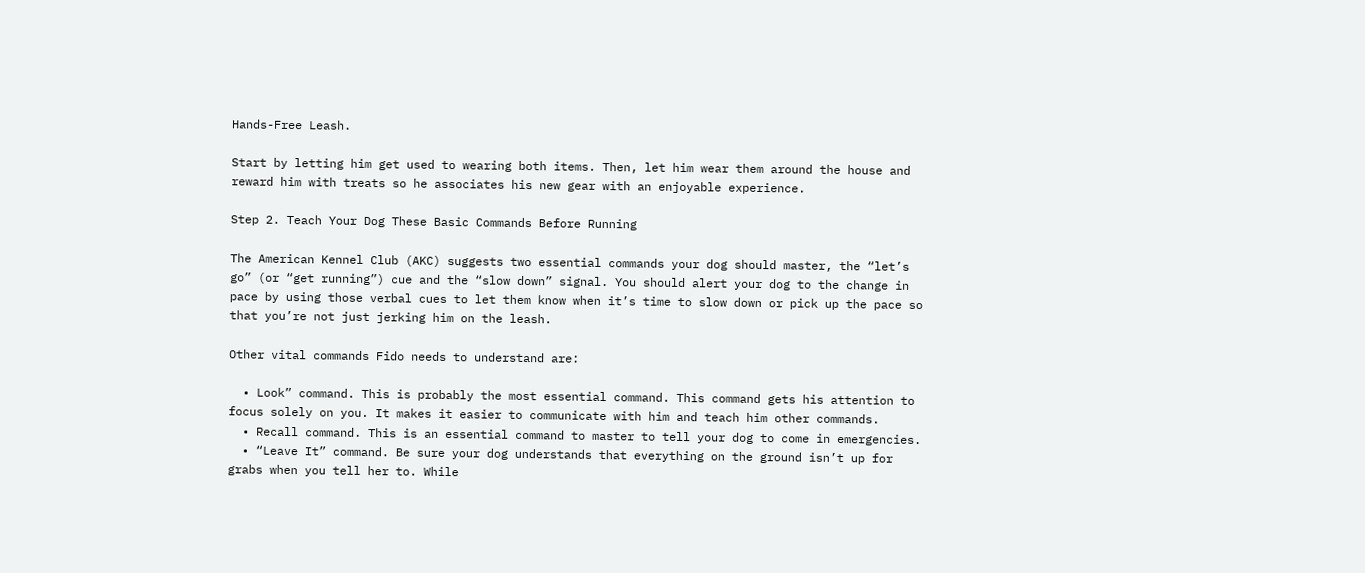Hands-Free Leash.

Start by letting him get used to wearing both items. Then, let him wear them around the house and reward him with treats so he associates his new gear with an enjoyable experience.

Step 2. Teach Your Dog These Basic Commands Before Running

The American Kennel Club (AKC) suggests two essential commands your dog should master, the “let’s go” (or “get running”) cue and the “slow down” signal. You should alert your dog to the change in pace by using those verbal cues to let them know when it’s time to slow down or pick up the pace so that you’re not just jerking him on the leash.

Other vital commands Fido needs to understand are:

  • Look” command. This is probably the most essential command. This command gets his attention to focus solely on you. It makes it easier to communicate with him and teach him other commands.
  • Recall command. This is an essential command to master to tell your dog to come in emergencies.
  • “Leave It” command. Be sure your dog understands that everything on the ground isn’t up for grabs when you tell her to. While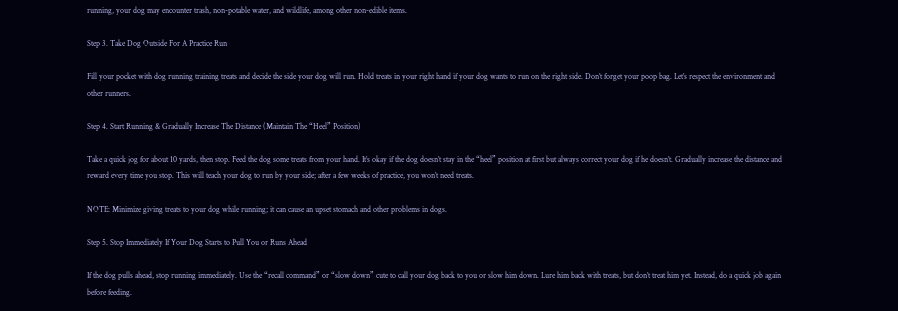running, your dog may encounter trash, non-potable water, and wildlife, among other non-edible items.

Step 3. Take Dog Outside For A Practice Run

Fill your pocket with dog running training treats and decide the side your dog will run. Hold treats in your right hand if your dog wants to run on the right side. Don’t forget your poop bag. Let’s respect the environment and other runners.

Step 4. Start Running & Gradually Increase The Distance (Maintain The “Heel” Position)

Take a quick jog for about 10 yards, then stop. Feed the dog some treats from your hand. It’s okay if the dog doesn’t stay in the “heel” position at first but always correct your dog if he doesn’t. Gradually increase the distance and reward every time you stop. This will teach your dog to run by your side; after a few weeks of practice, you won’t need treats.

NOTE: Minimize giving treats to your dog while running; it can cause an upset stomach and other problems in dogs.

Step 5. Stop Immediately If Your Dog Starts to Pull You or Runs Ahead

If the dog pulls ahead, stop running immediately. Use the “recall command” or “slow down” cute to call your dog back to you or slow him down. Lure him back with treats, but don’t treat him yet. Instead, do a quick job again before feeding.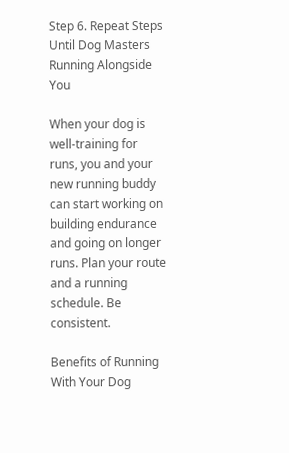Step 6. Repeat Steps Until Dog Masters Running Alongside You

When your dog is well-training for runs, you and your new running buddy can start working on building endurance and going on longer runs. Plan your route and a running schedule. Be consistent.

Benefits of Running With Your Dog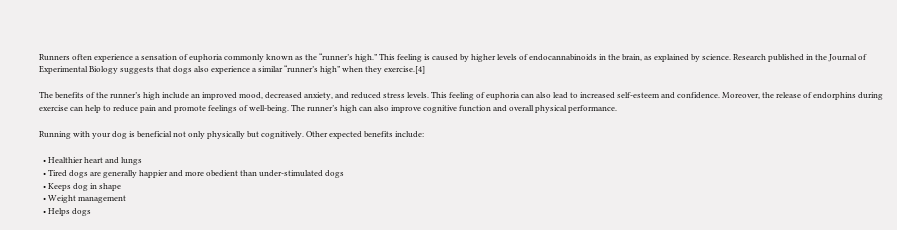Runners often experience a sensation of euphoria commonly known as the “runner’s high.” This feeling is caused by higher levels of endocannabinoids in the brain, as explained by science. Research published in the Journal of Experimental Biology suggests that dogs also experience a similar “runner’s high” when they exercise.[4]

The benefits of the runner’s high include an improved mood, decreased anxiety, and reduced stress levels. This feeling of euphoria can also lead to increased self-esteem and confidence. Moreover, the release of endorphins during exercise can help to reduce pain and promote feelings of well-being. The runner’s high can also improve cognitive function and overall physical performance.

Running with your dog is beneficial not only physically but cognitively. Other expected benefits include:

  • Healthier heart and lungs
  • Tired dogs are generally happier and more obedient than under-stimulated dogs
  • Keeps dog in shape
  • Weight management
  • Helps dogs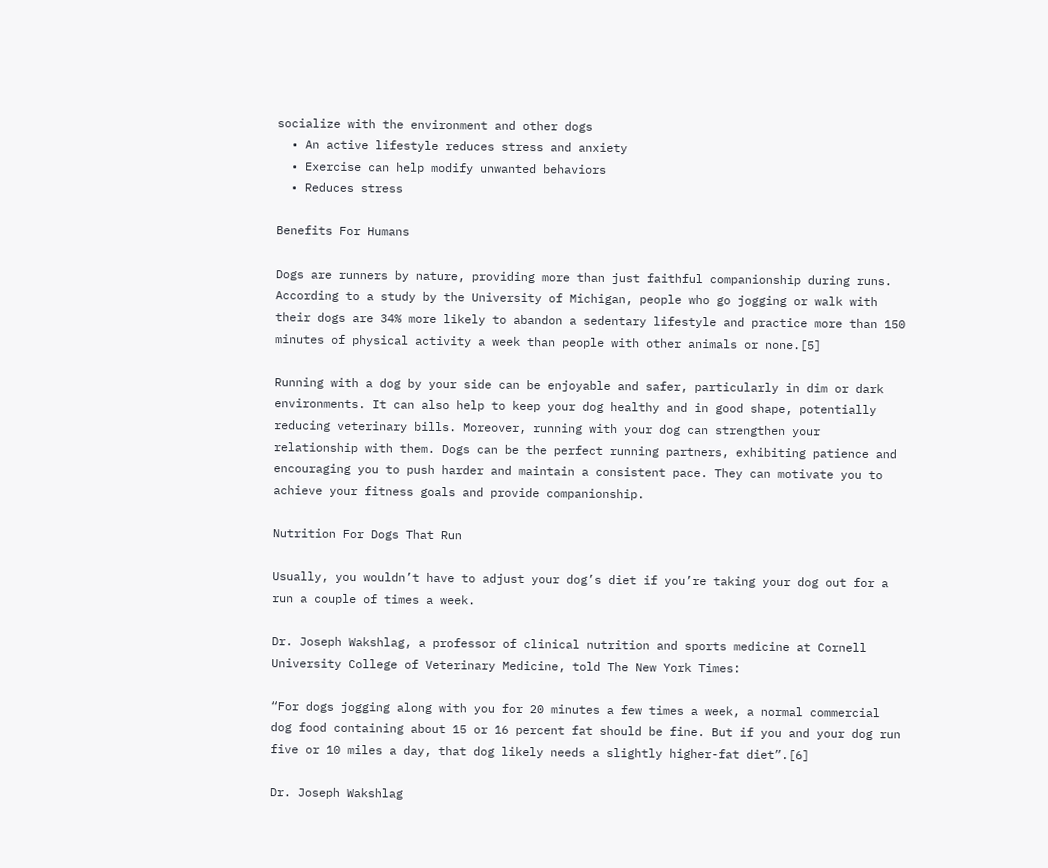socialize with the environment and other dogs
  • An active lifestyle reduces stress and anxiety
  • Exercise can help modify unwanted behaviors
  • Reduces stress

Benefits For Humans

Dogs are runners by nature, providing more than just faithful companionship during runs. According to a study by the University of Michigan, people who go jogging or walk with their dogs are 34% more likely to abandon a sedentary lifestyle and practice more than 150 minutes of physical activity a week than people with other animals or none.[5]

Running with a dog by your side can be enjoyable and safer, particularly in dim or dark environments. It can also help to keep your dog healthy and in good shape, potentially reducing veterinary bills. Moreover, running with your dog can strengthen your relationship with them. Dogs can be the perfect running partners, exhibiting patience and encouraging you to push harder and maintain a consistent pace. They can motivate you to achieve your fitness goals and provide companionship.

Nutrition For Dogs That Run

Usually, you wouldn’t have to adjust your dog’s diet if you’re taking your dog out for a run a couple of times a week.

Dr. Joseph Wakshlag, a professor of clinical nutrition and sports medicine at Cornell University College of Veterinary Medicine, told The New York Times:

“For dogs jogging along with you for 20 minutes a few times a week, a normal commercial dog food containing about 15 or 16 percent fat should be fine. But if you and your dog run five or 10 miles a day, that dog likely needs a slightly higher-fat diet”.[6]

Dr. Joseph Wakshlag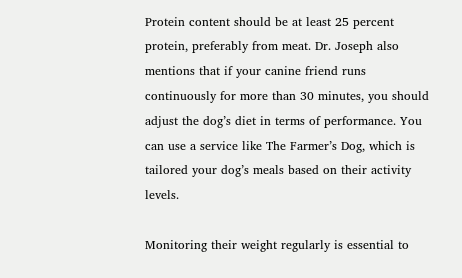Protein content should be at least 25 percent protein, preferably from meat. Dr. Joseph also mentions that if your canine friend runs continuously for more than 30 minutes, you should adjust the dog’s diet in terms of performance. You can use a service like The Farmer’s Dog, which is tailored your dog’s meals based on their activity levels.

Monitoring their weight regularly is essential to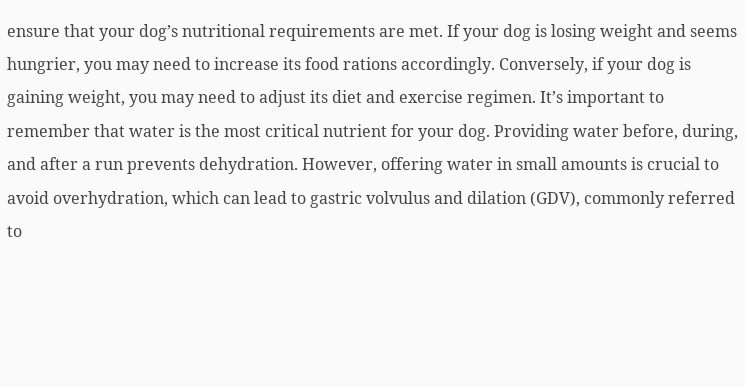ensure that your dog’s nutritional requirements are met. If your dog is losing weight and seems hungrier, you may need to increase its food rations accordingly. Conversely, if your dog is gaining weight, you may need to adjust its diet and exercise regimen. It’s important to remember that water is the most critical nutrient for your dog. Providing water before, during, and after a run prevents dehydration. However, offering water in small amounts is crucial to avoid overhydration, which can lead to gastric volvulus and dilation (GDV), commonly referred to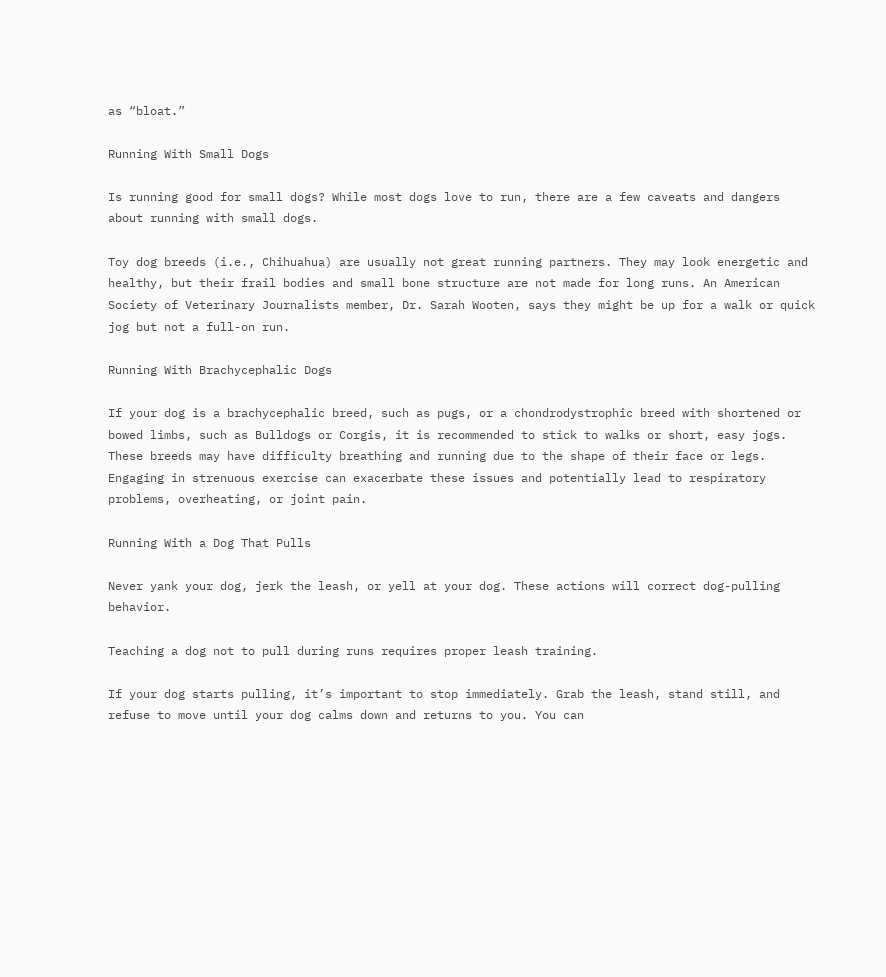as “bloat.”

Running With Small Dogs

Is running good for small dogs? While most dogs love to run, there are a few caveats and dangers about running with small dogs.

Toy dog breeds (i.e., Chihuahua) are usually not great running partners. They may look energetic and healthy, but their frail bodies and small bone structure are not made for long runs. An American Society of Veterinary Journalists member, Dr. Sarah Wooten, says they might be up for a walk or quick jog but not a full-on run.

Running With Brachycephalic Dogs

If your dog is a brachycephalic breed, such as pugs, or a chondrodystrophic breed with shortened or bowed limbs, such as Bulldogs or Corgis, it is recommended to stick to walks or short, easy jogs. These breeds may have difficulty breathing and running due to the shape of their face or legs. Engaging in strenuous exercise can exacerbate these issues and potentially lead to respiratory problems, overheating, or joint pain.

Running With a Dog That Pulls

Never yank your dog, jerk the leash, or yell at your dog. These actions will correct dog-pulling behavior.

Teaching a dog not to pull during runs requires proper leash training.

If your dog starts pulling, it’s important to stop immediately. Grab the leash, stand still, and refuse to move until your dog calms down and returns to you. You can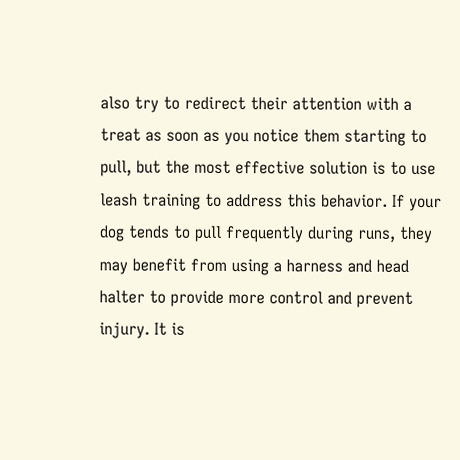also try to redirect their attention with a treat as soon as you notice them starting to pull, but the most effective solution is to use leash training to address this behavior. If your dog tends to pull frequently during runs, they may benefit from using a harness and head halter to provide more control and prevent injury. It is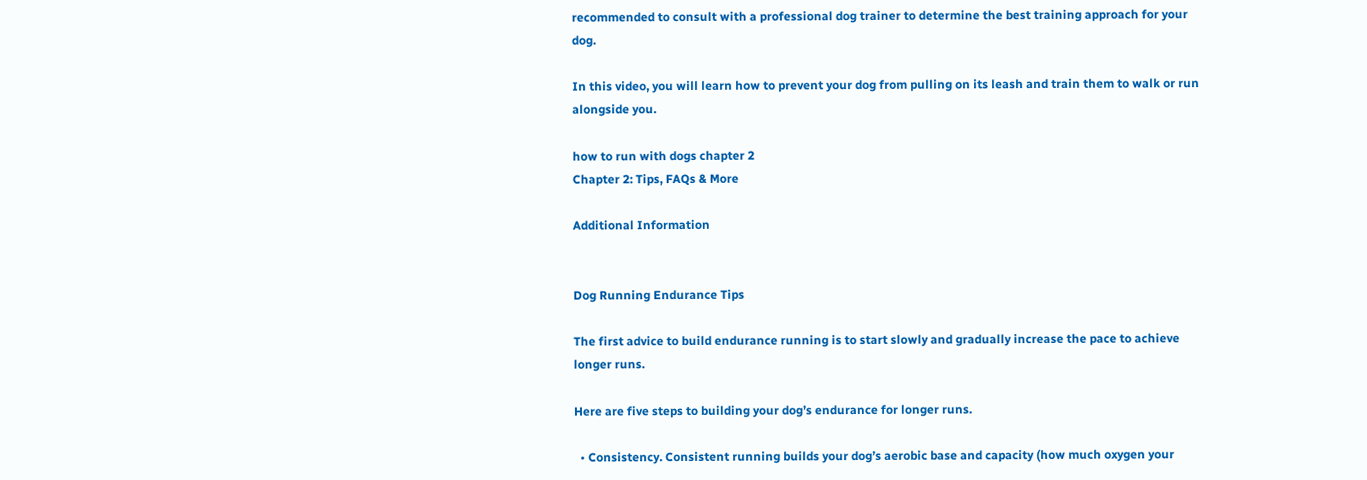recommended to consult with a professional dog trainer to determine the best training approach for your dog.

In this video, you will learn how to prevent your dog from pulling on its leash and train them to walk or run alongside you.

how to run with dogs chapter 2
Chapter 2: Tips, FAQs & More

Additional Information


Dog Running Endurance Tips

The first advice to build endurance running is to start slowly and gradually increase the pace to achieve longer runs.

Here are five steps to building your dog’s endurance for longer runs.

  • Consistency. Consistent running builds your dog’s aerobic base and capacity (how much oxygen your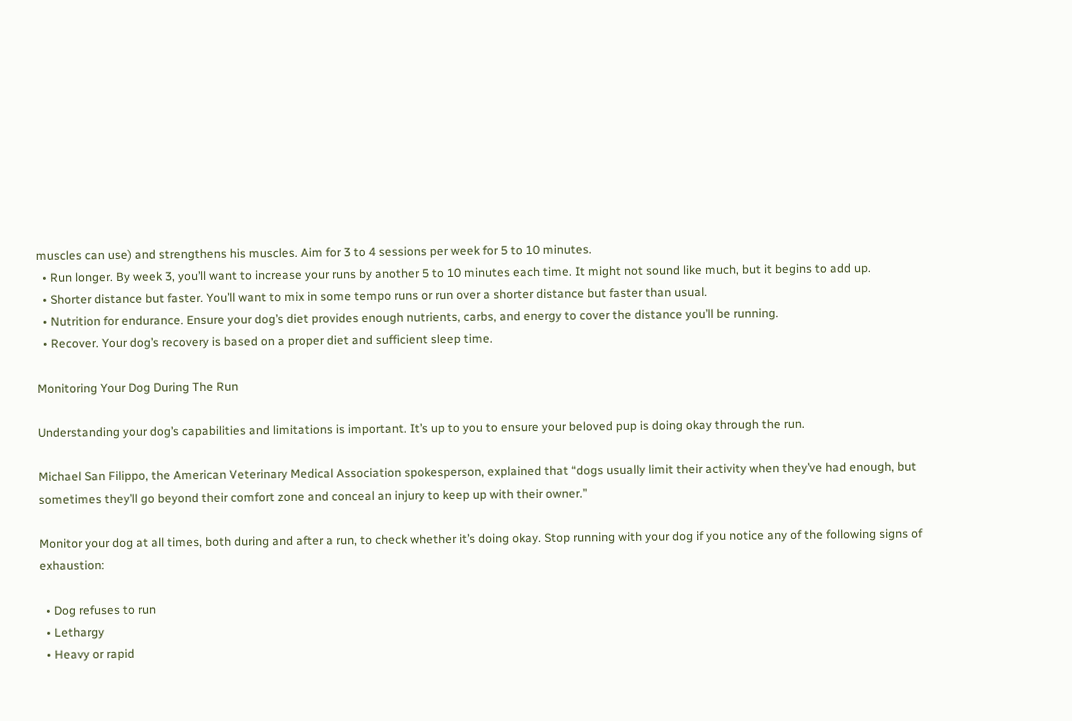muscles can use) and strengthens his muscles. Aim for 3 to 4 sessions per week for 5 to 10 minutes.
  • Run longer. By week 3, you’ll want to increase your runs by another 5 to 10 minutes each time. It might not sound like much, but it begins to add up.
  • Shorter distance but faster. You’ll want to mix in some tempo runs or run over a shorter distance but faster than usual.
  • Nutrition for endurance. Ensure your dog’s diet provides enough nutrients, carbs, and energy to cover the distance you’ll be running.
  • Recover. Your dog’s recovery is based on a proper diet and sufficient sleep time.

Monitoring Your Dog During The Run

Understanding your dog’s capabilities and limitations is important. It’s up to you to ensure your beloved pup is doing okay through the run.

Michael San Filippo, the American Veterinary Medical Association spokesperson, explained that “dogs usually limit their activity when they’ve had enough, but sometimes they’ll go beyond their comfort zone and conceal an injury to keep up with their owner.”

Monitor your dog at all times, both during and after a run, to check whether it’s doing okay. Stop running with your dog if you notice any of the following signs of exhaustion:

  • Dog refuses to run
  • Lethargy
  • Heavy or rapid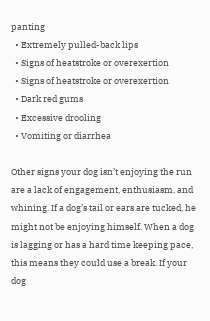panting
  • Extremely pulled-back lips
  • Signs of heatstroke or overexertion
  • Signs of heatstroke or overexertion
  • Dark red gums
  • Excessive drooling
  • Vomiting or diarrhea

Other signs your dog isn’t enjoying the run are a lack of engagement, enthusiasm, and whining. If a dog’s tail or ears are tucked, he might not be enjoying himself. When a dog is lagging or has a hard time keeping pace, this means they could use a break. If your dog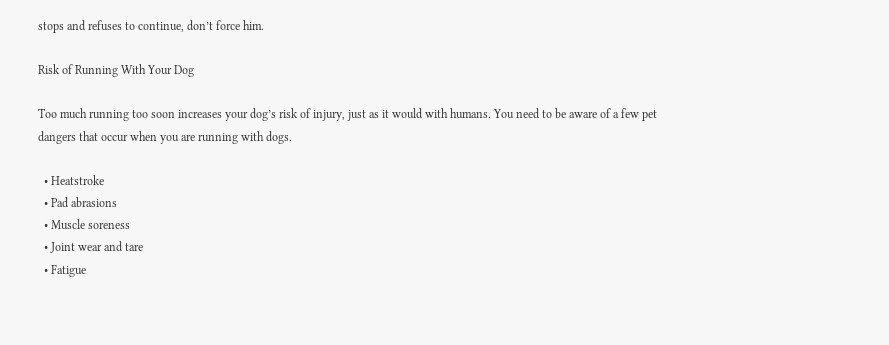stops and refuses to continue, don’t force him.

Risk of Running With Your Dog

Too much running too soon increases your dog’s risk of injury, just as it would with humans. You need to be aware of a few pet dangers that occur when you are running with dogs.

  • Heatstroke
  • Pad abrasions
  • Muscle soreness
  • Joint wear and tare
  • Fatigue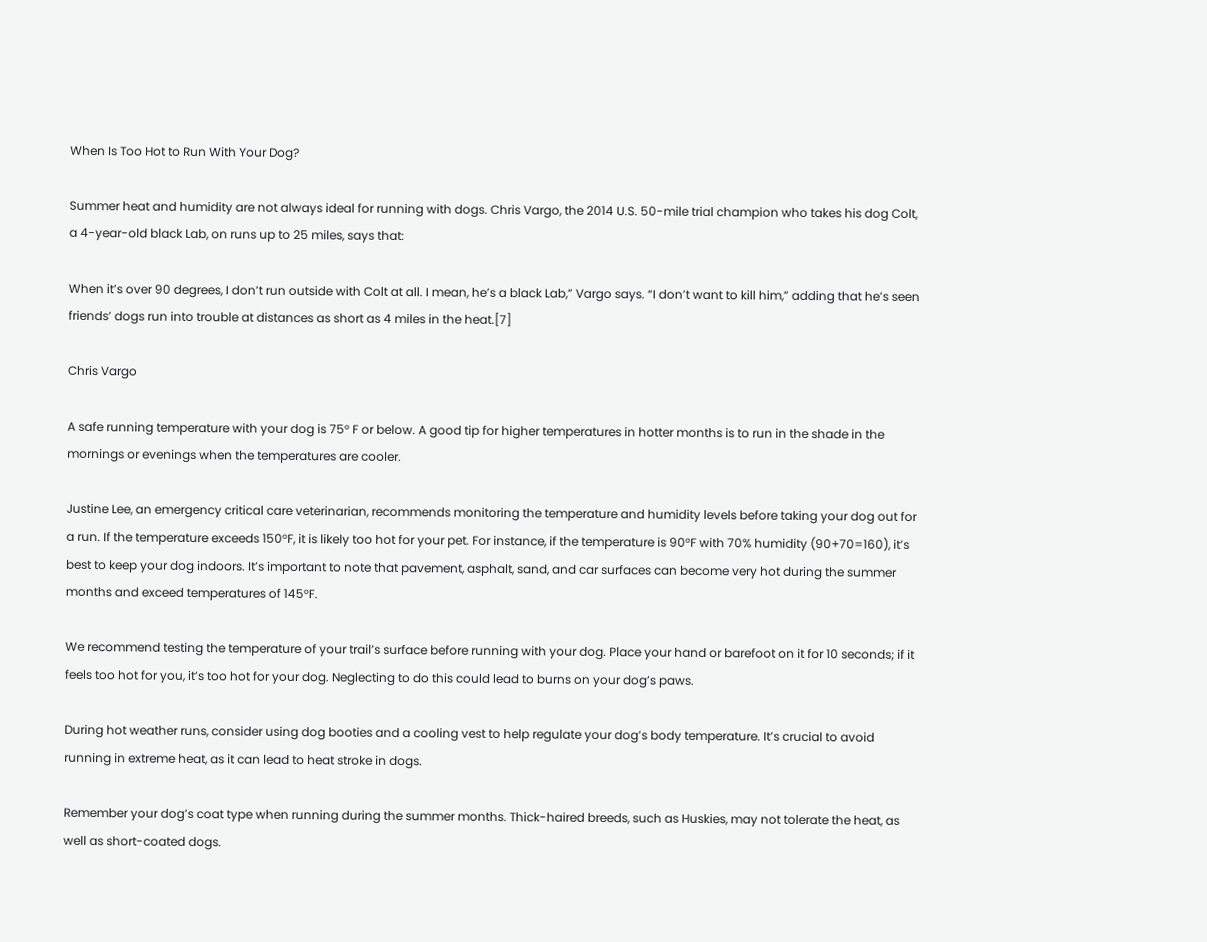When Is Too Hot to Run With Your Dog?

Summer heat and humidity are not always ideal for running with dogs. Chris Vargo, the 2014 U.S. 50-mile trial champion who takes his dog Colt, a 4-year-old black Lab, on runs up to 25 miles, says that:

When it’s over 90 degrees, I don’t run outside with Colt at all. I mean, he’s a black Lab,” Vargo says. “I don’t want to kill him,” adding that he’s seen friends’ dogs run into trouble at distances as short as 4 miles in the heat.[7]

Chris Vargo

A safe running temperature with your dog is 75° F or below. A good tip for higher temperatures in hotter months is to run in the shade in the mornings or evenings when the temperatures are cooler.

Justine Lee, an emergency critical care veterinarian, recommends monitoring the temperature and humidity levels before taking your dog out for a run. If the temperature exceeds 150°F, it is likely too hot for your pet. For instance, if the temperature is 90°F with 70% humidity (90+70=160), it’s best to keep your dog indoors. It’s important to note that pavement, asphalt, sand, and car surfaces can become very hot during the summer months and exceed temperatures of 145°F.

We recommend testing the temperature of your trail’s surface before running with your dog. Place your hand or barefoot on it for 10 seconds; if it feels too hot for you, it’s too hot for your dog. Neglecting to do this could lead to burns on your dog’s paws.

During hot weather runs, consider using dog booties and a cooling vest to help regulate your dog’s body temperature. It’s crucial to avoid running in extreme heat, as it can lead to heat stroke in dogs.

Remember your dog’s coat type when running during the summer months. Thick-haired breeds, such as Huskies, may not tolerate the heat, as well as short-coated dogs.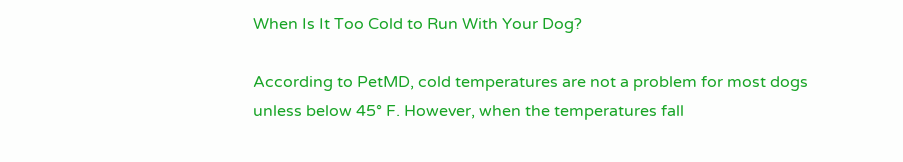When Is It Too Cold to Run With Your Dog?

According to PetMD, cold temperatures are not a problem for most dogs unless below 45° F. However, when the temperatures fall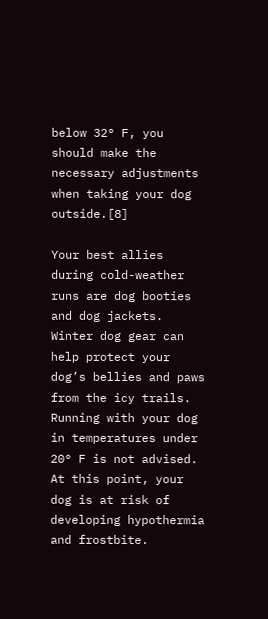below 32° F, you should make the necessary adjustments when taking your dog outside.[8]

Your best allies during cold-weather runs are dog booties and dog jackets. Winter dog gear can help protect your dog’s bellies and paws from the icy trails. Running with your dog in temperatures under 20° F is not advised. At this point, your dog is at risk of developing hypothermia and frostbite.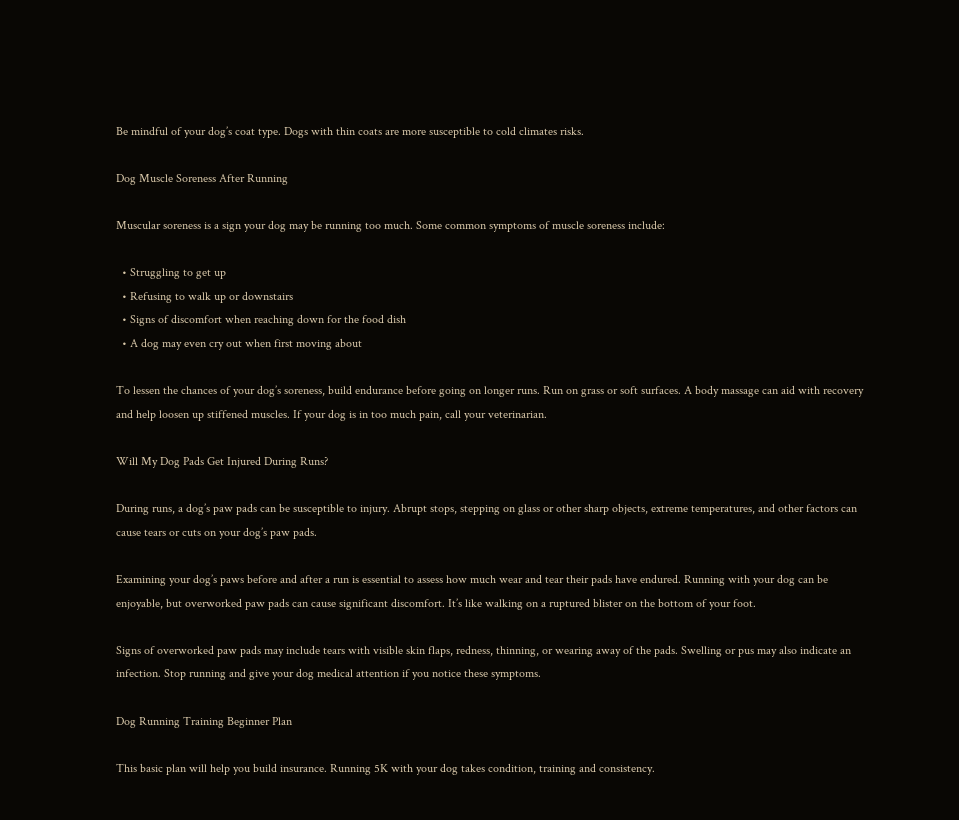Be mindful of your dog’s coat type. Dogs with thin coats are more susceptible to cold climates risks.

Dog Muscle Soreness After Running

Muscular soreness is a sign your dog may be running too much. Some common symptoms of muscle soreness include:

  • Struggling to get up
  • Refusing to walk up or downstairs
  • Signs of discomfort when reaching down for the food dish
  • A dog may even cry out when first moving about

To lessen the chances of your dog’s soreness, build endurance before going on longer runs. Run on grass or soft surfaces. A body massage can aid with recovery and help loosen up stiffened muscles. If your dog is in too much pain, call your veterinarian.

Will My Dog Pads Get Injured During Runs?

During runs, a dog’s paw pads can be susceptible to injury. Abrupt stops, stepping on glass or other sharp objects, extreme temperatures, and other factors can cause tears or cuts on your dog’s paw pads.

Examining your dog’s paws before and after a run is essential to assess how much wear and tear their pads have endured. Running with your dog can be enjoyable, but overworked paw pads can cause significant discomfort. It’s like walking on a ruptured blister on the bottom of your foot.

Signs of overworked paw pads may include tears with visible skin flaps, redness, thinning, or wearing away of the pads. Swelling or pus may also indicate an infection. Stop running and give your dog medical attention if you notice these symptoms.

Dog Running Training Beginner Plan

This basic plan will help you build insurance. Running 5K with your dog takes condition, training and consistency.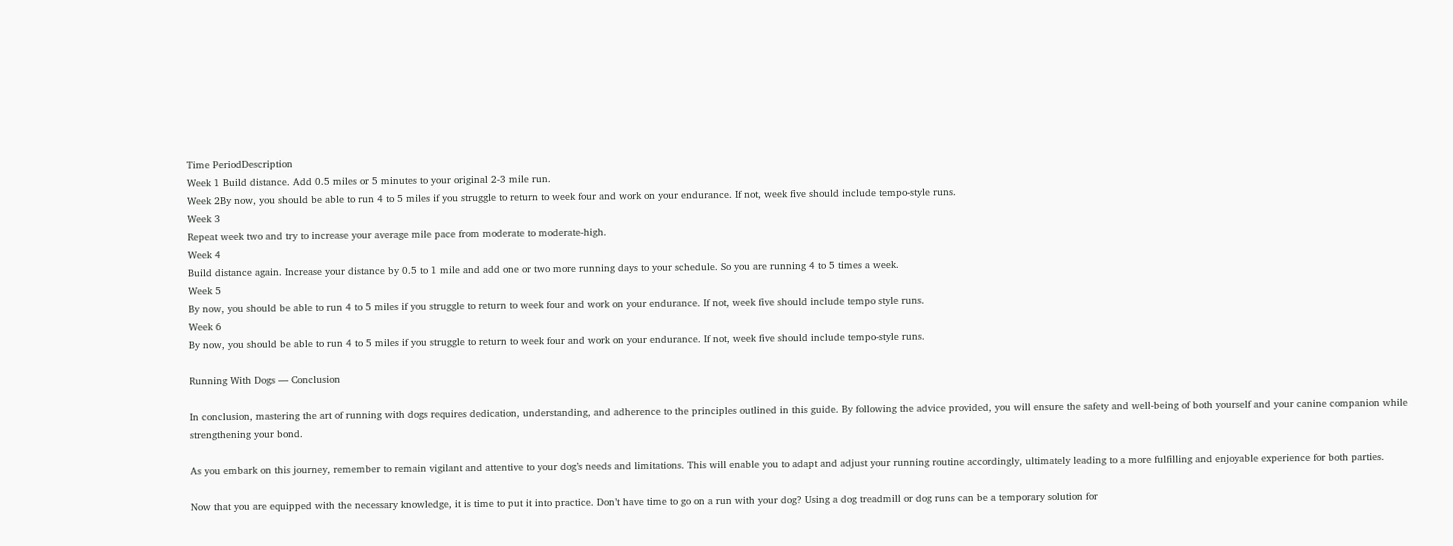Time PeriodDescription
Week 1 Build distance. Add 0.5 miles or 5 minutes to your original 2-3 mile run.
Week 2By now, you should be able to run 4 to 5 miles if you struggle to return to week four and work on your endurance. If not, week five should include tempo-style runs.
Week 3
Repeat week two and try to increase your average mile pace from moderate to moderate-high.
Week 4
Build distance again. Increase your distance by 0.5 to 1 mile and add one or two more running days to your schedule. So you are running 4 to 5 times a week.
Week 5
By now, you should be able to run 4 to 5 miles if you struggle to return to week four and work on your endurance. If not, week five should include tempo style runs.
Week 6
By now, you should be able to run 4 to 5 miles if you struggle to return to week four and work on your endurance. If not, week five should include tempo-style runs.

Running With Dogs — Conclusion

In conclusion, mastering the art of running with dogs requires dedication, understanding, and adherence to the principles outlined in this guide. By following the advice provided, you will ensure the safety and well-being of both yourself and your canine companion while strengthening your bond.

As you embark on this journey, remember to remain vigilant and attentive to your dog’s needs and limitations. This will enable you to adapt and adjust your running routine accordingly, ultimately leading to a more fulfilling and enjoyable experience for both parties.

Now that you are equipped with the necessary knowledge, it is time to put it into practice. Don’t have time to go on a run with your dog? Using a dog treadmill or dog runs can be a temporary solution for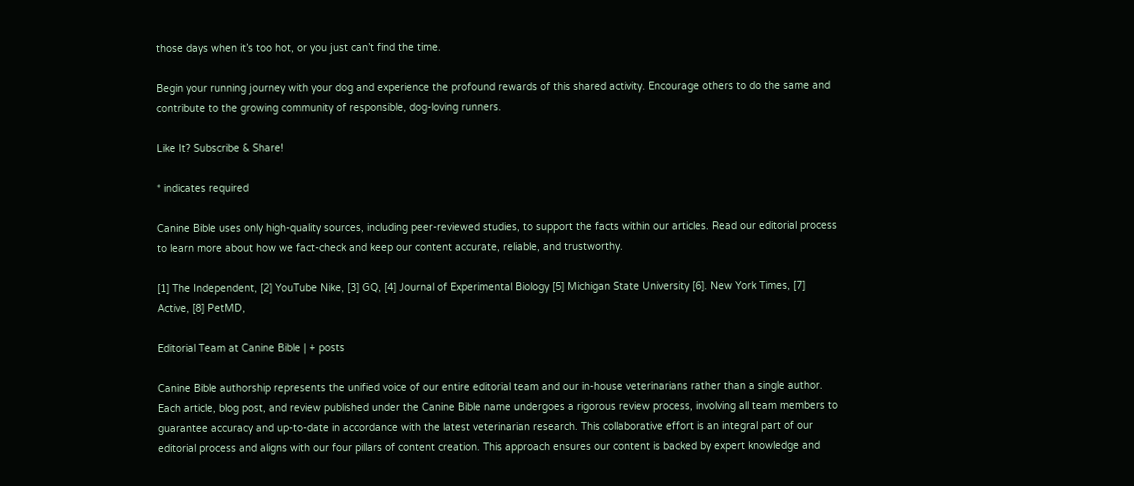those days when it’s too hot, or you just can’t find the time.

Begin your running journey with your dog and experience the profound rewards of this shared activity. Encourage others to do the same and contribute to the growing community of responsible, dog-loving runners.

Like It? Subscribe & Share!

* indicates required

Canine Bible uses only high-quality sources, including peer-reviewed studies, to support the facts within our articles. Read our editorial process to learn more about how we fact-check and keep our content accurate, reliable, and trustworthy.

[1] The Independent, [2] YouTube Nike, [3] GQ, [4] Journal of Experimental Biology [5] Michigan State University [6]. New York Times, [7] Active, [8] PetMD,

Editorial Team at Canine Bible | + posts

Canine Bible authorship represents the unified voice of our entire editorial team and our in-house veterinarians rather than a single author. Each article, blog post, and review published under the Canine Bible name undergoes a rigorous review process, involving all team members to guarantee accuracy and up-to-date in accordance with the latest veterinarian research. This collaborative effort is an integral part of our editorial process and aligns with our four pillars of content creation. This approach ensures our content is backed by expert knowledge and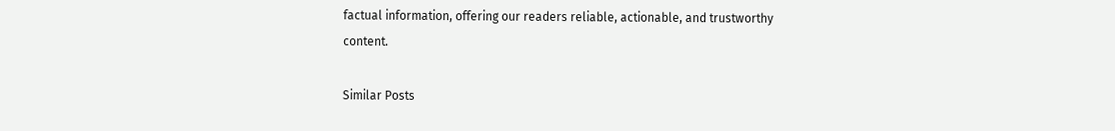factual information, offering our readers reliable, actionable, and trustworthy content.

Similar Posts